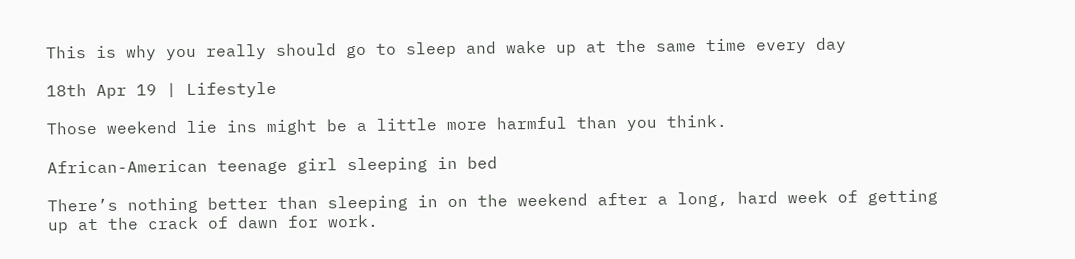This is why you really should go to sleep and wake up at the same time every day

18th Apr 19 | Lifestyle

Those weekend lie ins might be a little more harmful than you think.

African-American teenage girl sleeping in bed

There’s nothing better than sleeping in on the weekend after a long, hard week of getting up at the crack of dawn for work.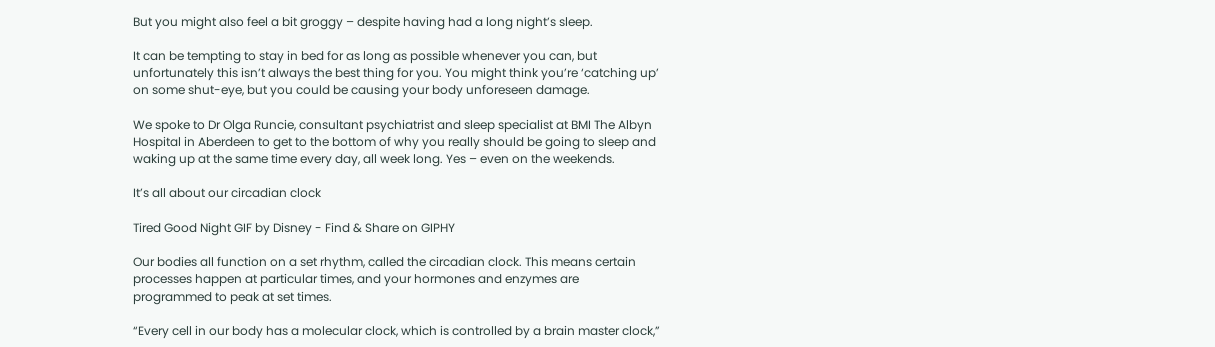But you might also feel a bit groggy – despite having had a long night’s sleep.

It can be tempting to stay in bed for as long as possible whenever you can, but unfortunately this isn’t always the best thing for you. You might think you’re ‘catching up’ on some shut-eye, but you could be causing your body unforeseen damage.

We spoke to Dr Olga Runcie, consultant psychiatrist and sleep specialist at BMI The Albyn Hospital in Aberdeen to get to the bottom of why you really should be going to sleep and waking up at the same time every day, all week long. Yes – even on the weekends.

It’s all about our circadian clock

Tired Good Night GIF by Disney - Find & Share on GIPHY

Our bodies all function on a set rhythm, called the circadian clock. This means certain processes happen at particular times, and your hormones and enzymes are programmed to peak at set times.

“Every cell in our body has a molecular clock, which is controlled by a brain master clock,”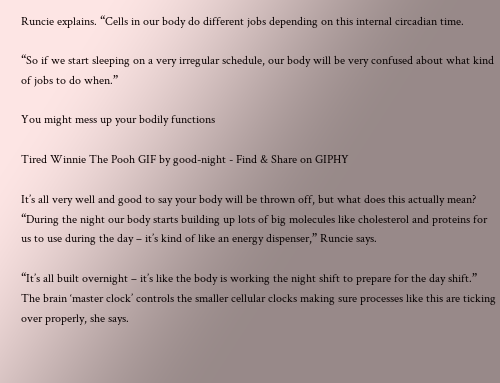Runcie explains. “Cells in our body do different jobs depending on this internal circadian time.

“So if we start sleeping on a very irregular schedule, our body will be very confused about what kind of jobs to do when.”

You might mess up your bodily functions

Tired Winnie The Pooh GIF by good-night - Find & Share on GIPHY

It’s all very well and good to say your body will be thrown off, but what does this actually mean? “During the night our body starts building up lots of big molecules like cholesterol and proteins for us to use during the day – it’s kind of like an energy dispenser,” Runcie says.

“It’s all built overnight – it’s like the body is working the night shift to prepare for the day shift.” The brain ‘master clock’ controls the smaller cellular clocks making sure processes like this are ticking over properly, she says.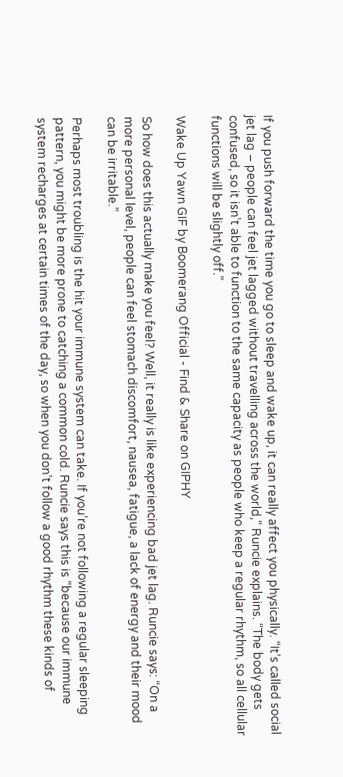If you push forward the time you go to sleep and wake up, it can really affect you physically. “It’s called social jet lag – people can feel jet lagged without travelling across the world,” Runcie explains. “The body gets confused, so it isn’t able to function to the same capacity as people who keep a regular rhythm, so all cellular functions will be slightly off.”

Wake Up Yawn GIF by Boomerang Official - Find & Share on GIPHY

So how does this actually make you feel? Well, it really is like experiencing bad jet lag. Runcie says: “On a more personal level, people can feel stomach discomfort, nausea, fatigue, a lack of energy and their mood can be irritable.”

Perhaps most troubling is the hit your immune system can take. If you’re not following a regular sleeping pattern, you might be more prone to catching a common cold. Runcie says this is “because our immune system recharges at certain times of the day, so when you don’t follow a good rhythm these kinds of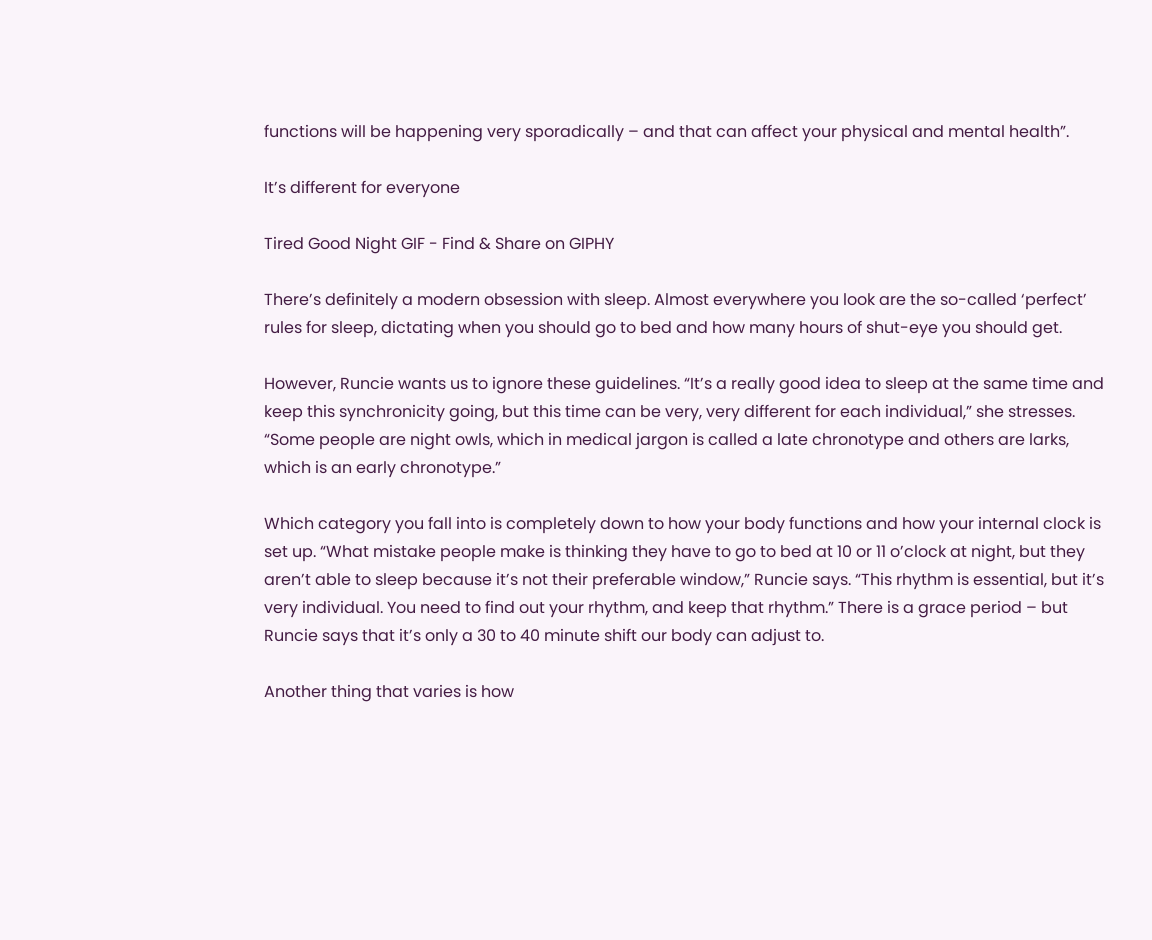functions will be happening very sporadically – and that can affect your physical and mental health”.

It’s different for everyone

Tired Good Night GIF - Find & Share on GIPHY

There’s definitely a modern obsession with sleep. Almost everywhere you look are the so-called ‘perfect’ rules for sleep, dictating when you should go to bed and how many hours of shut-eye you should get.

However, Runcie wants us to ignore these guidelines. “It’s a really good idea to sleep at the same time and keep this synchronicity going, but this time can be very, very different for each individual,” she stresses. “Some people are night owls, which in medical jargon is called a late chronotype and others are larks, which is an early chronotype.”

Which category you fall into is completely down to how your body functions and how your internal clock is set up. “What mistake people make is thinking they have to go to bed at 10 or 11 o’clock at night, but they aren’t able to sleep because it’s not their preferable window,” Runcie says. “This rhythm is essential, but it’s very individual. You need to find out your rhythm, and keep that rhythm.” There is a grace period – but Runcie says that it’s only a 30 to 40 minute shift our body can adjust to.

Another thing that varies is how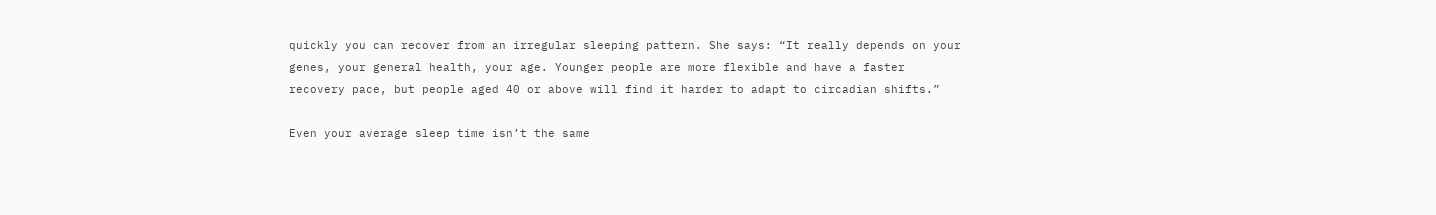quickly you can recover from an irregular sleeping pattern. She says: “It really depends on your genes, your general health, your age. Younger people are more flexible and have a faster recovery pace, but people aged 40 or above will find it harder to adapt to circadian shifts.”

Even your average sleep time isn’t the same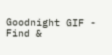Goodnight GIF - Find &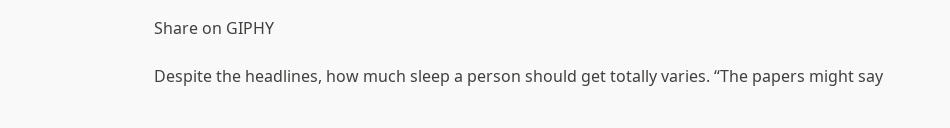Share on GIPHY

Despite the headlines, how much sleep a person should get totally varies. “The papers might say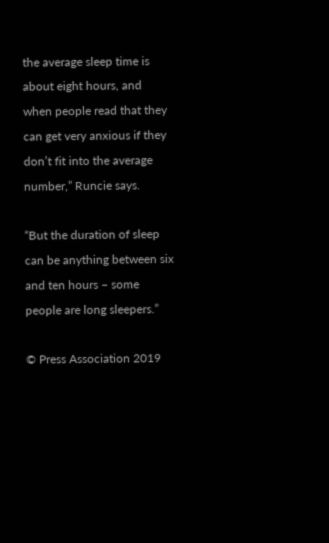the average sleep time is about eight hours, and when people read that they can get very anxious if they don’t fit into the average number,” Runcie says.

“But the duration of sleep can be anything between six and ten hours – some people are long sleepers.”

© Press Association 2019